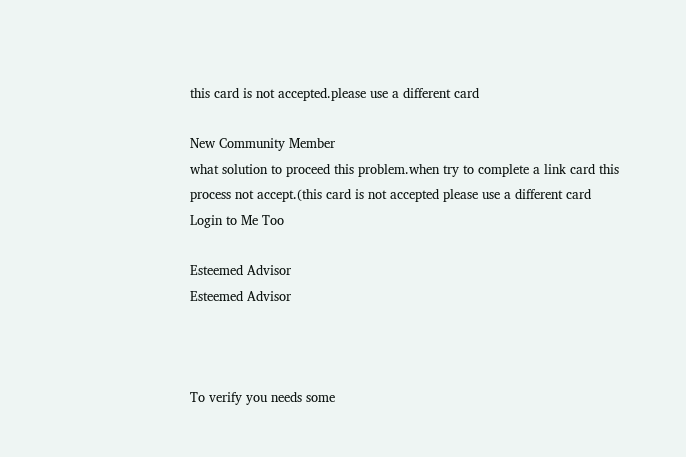this card is not accepted.please use a different card

New Community Member
what solution to proceed this problem.when try to complete a link card this process not accept.(this card is not accepted please use a different card
Login to Me Too

Esteemed Advisor
Esteemed Advisor



To verify you needs some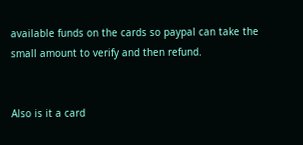available funds on the cards so paypal can take the small amount to verify and then refund.


Also is it a card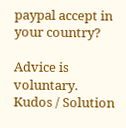paypal accept in your country?

Advice is voluntary.
Kudos / Solution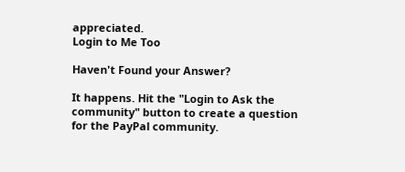appreciated.
Login to Me Too

Haven't Found your Answer?

It happens. Hit the "Login to Ask the community" button to create a question for the PayPal community.